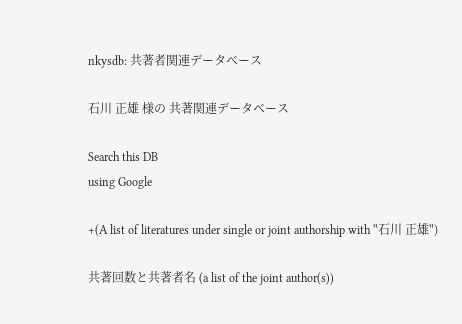nkysdb: 共著者関連データベース

石川 正雄 様の 共著関連データベース

Search this DB
using Google

+(A list of literatures under single or joint authorship with "石川 正雄")

共著回数と共著者名 (a list of the joint author(s))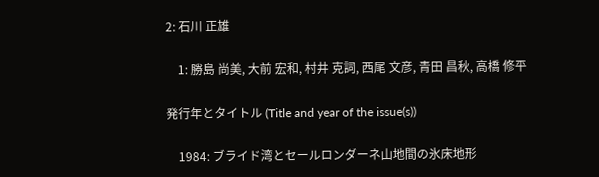2: 石川 正雄

    1: 勝島 尚美, 大前 宏和, 村井 克詞, 西尾 文彦, 青田 昌秋, 高橋 修平

発行年とタイトル (Title and year of the issue(s))

    1984: ブライド湾とセールロンダーネ山地間の氷床地形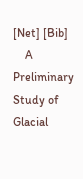[Net] [Bib]
    A Preliminary Study of Glacial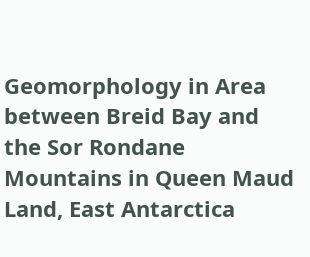Geomorphology in Area between Breid Bay and the Sor Rondane Mountains in Queen Maud Land, East Antarctica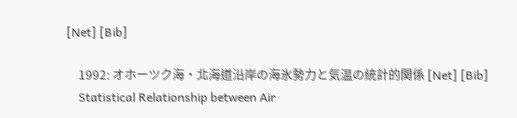[Net] [Bib]

    1992: オホーツク海・北海道沿岸の海氷勢力と気温の統計的関係 [Net] [Bib]
    Statistical Relationship between Air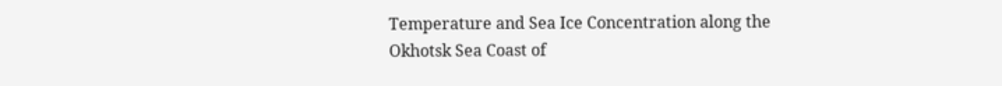Temperature and Sea Ice Concentration along the Okhotsk Sea Coast of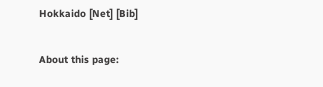Hokkaido [Net] [Bib]

About this page: